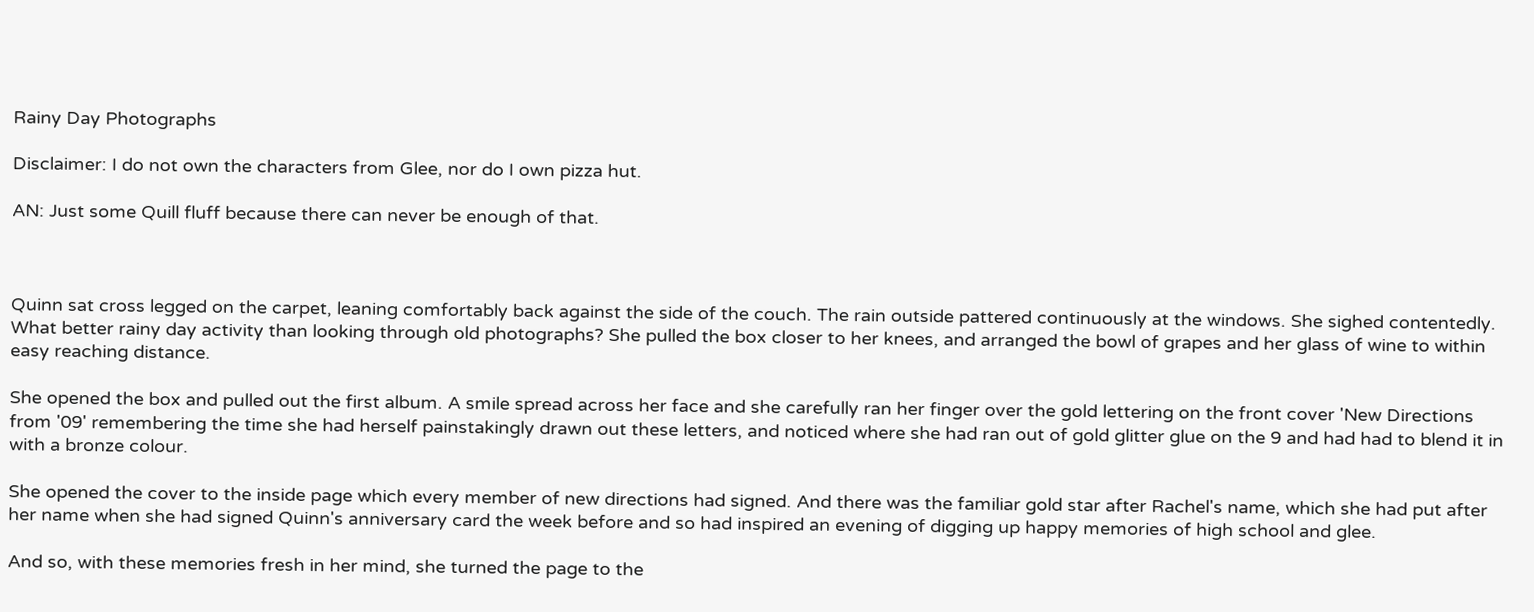Rainy Day Photographs

Disclaimer: I do not own the characters from Glee, nor do I own pizza hut.

AN: Just some Quill fluff because there can never be enough of that.



Quinn sat cross legged on the carpet, leaning comfortably back against the side of the couch. The rain outside pattered continuously at the windows. She sighed contentedly. What better rainy day activity than looking through old photographs? She pulled the box closer to her knees, and arranged the bowl of grapes and her glass of wine to within easy reaching distance.

She opened the box and pulled out the first album. A smile spread across her face and she carefully ran her finger over the gold lettering on the front cover 'New Directions from '09' remembering the time she had herself painstakingly drawn out these letters, and noticed where she had ran out of gold glitter glue on the 9 and had had to blend it in with a bronze colour.

She opened the cover to the inside page which every member of new directions had signed. And there was the familiar gold star after Rachel's name, which she had put after her name when she had signed Quinn's anniversary card the week before and so had inspired an evening of digging up happy memories of high school and glee.

And so, with these memories fresh in her mind, she turned the page to the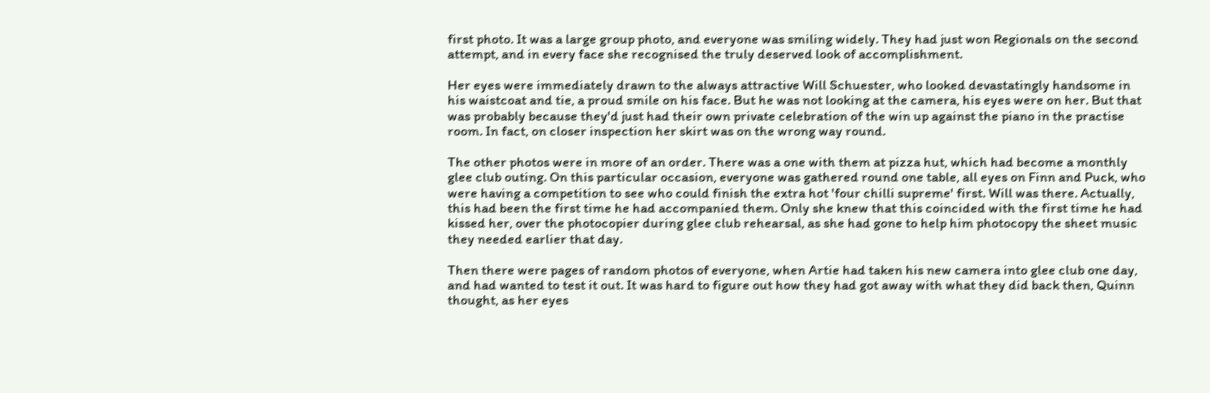first photo. It was a large group photo, and everyone was smiling widely. They had just won Regionals on the second attempt, and in every face she recognised the truly deserved look of accomplishment.

Her eyes were immediately drawn to the always attractive Will Schuester, who looked devastatingly handsome in his waistcoat and tie, a proud smile on his face. But he was not looking at the camera, his eyes were on her. But that was probably because they'd just had their own private celebration of the win up against the piano in the practise room. In fact, on closer inspection her skirt was on the wrong way round.

The other photos were in more of an order. There was a one with them at pizza hut, which had become a monthly glee club outing. On this particular occasion, everyone was gathered round one table, all eyes on Finn and Puck, who were having a competition to see who could finish the extra hot 'four chilli supreme' first. Will was there. Actually, this had been the first time he had accompanied them. Only she knew that this coincided with the first time he had kissed her, over the photocopier during glee club rehearsal, as she had gone to help him photocopy the sheet music they needed earlier that day.

Then there were pages of random photos of everyone, when Artie had taken his new camera into glee club one day, and had wanted to test it out. It was hard to figure out how they had got away with what they did back then, Quinn thought, as her eyes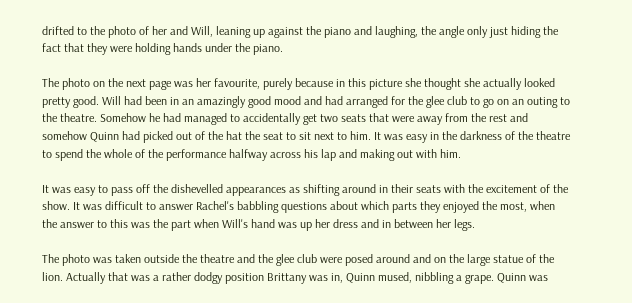drifted to the photo of her and Will, leaning up against the piano and laughing, the angle only just hiding the fact that they were holding hands under the piano.

The photo on the next page was her favourite, purely because in this picture she thought she actually looked pretty good. Will had been in an amazingly good mood and had arranged for the glee club to go on an outing to the theatre. Somehow he had managed to accidentally get two seats that were away from the rest and somehow Quinn had picked out of the hat the seat to sit next to him. It was easy in the darkness of the theatre to spend the whole of the performance halfway across his lap and making out with him.

It was easy to pass off the dishevelled appearances as shifting around in their seats with the excitement of the show. It was difficult to answer Rachel's babbling questions about which parts they enjoyed the most, when the answer to this was the part when Will's hand was up her dress and in between her legs.

The photo was taken outside the theatre and the glee club were posed around and on the large statue of the lion. Actually that was a rather dodgy position Brittany was in, Quinn mused, nibbling a grape. Quinn was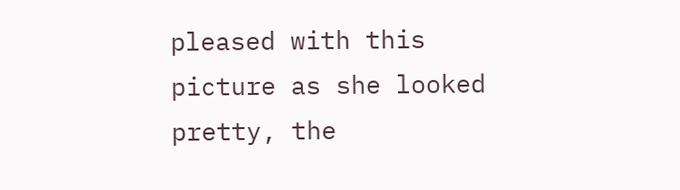pleased with this picture as she looked pretty, the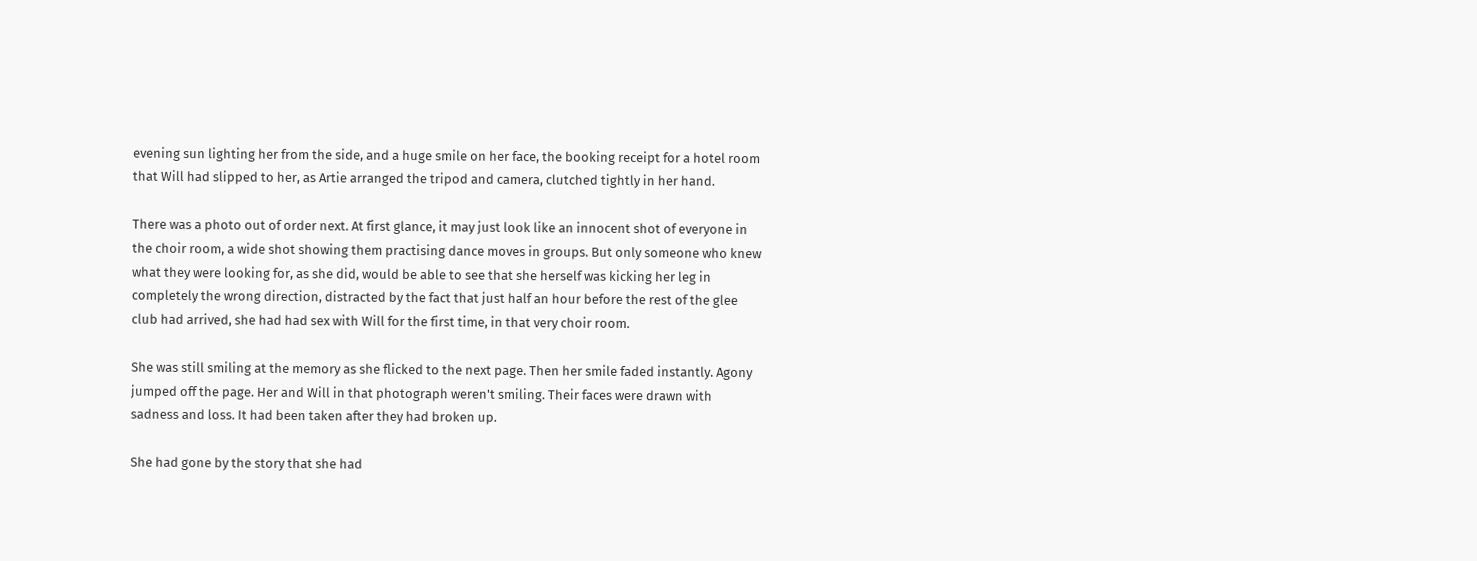evening sun lighting her from the side, and a huge smile on her face, the booking receipt for a hotel room that Will had slipped to her, as Artie arranged the tripod and camera, clutched tightly in her hand.

There was a photo out of order next. At first glance, it may just look like an innocent shot of everyone in the choir room, a wide shot showing them practising dance moves in groups. But only someone who knew what they were looking for, as she did, would be able to see that she herself was kicking her leg in completely the wrong direction, distracted by the fact that just half an hour before the rest of the glee club had arrived, she had had sex with Will for the first time, in that very choir room.

She was still smiling at the memory as she flicked to the next page. Then her smile faded instantly. Agony jumped off the page. Her and Will in that photograph weren't smiling. Their faces were drawn with sadness and loss. It had been taken after they had broken up.

She had gone by the story that she had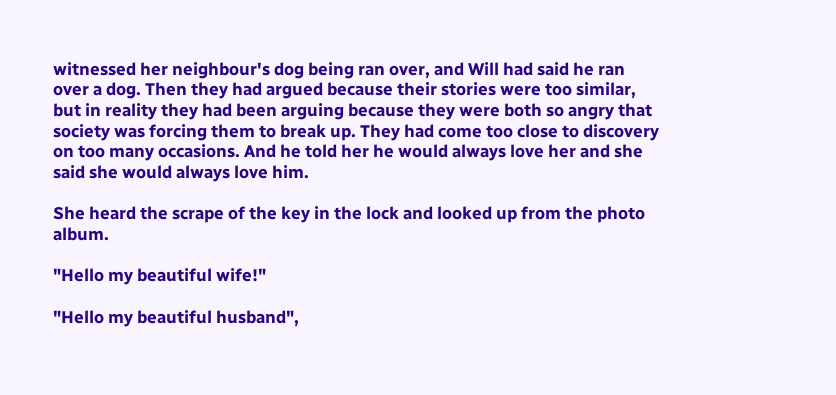witnessed her neighbour's dog being ran over, and Will had said he ran over a dog. Then they had argued because their stories were too similar, but in reality they had been arguing because they were both so angry that society was forcing them to break up. They had come too close to discovery on too many occasions. And he told her he would always love her and she said she would always love him.

She heard the scrape of the key in the lock and looked up from the photo album.

"Hello my beautiful wife!"

"Hello my beautiful husband",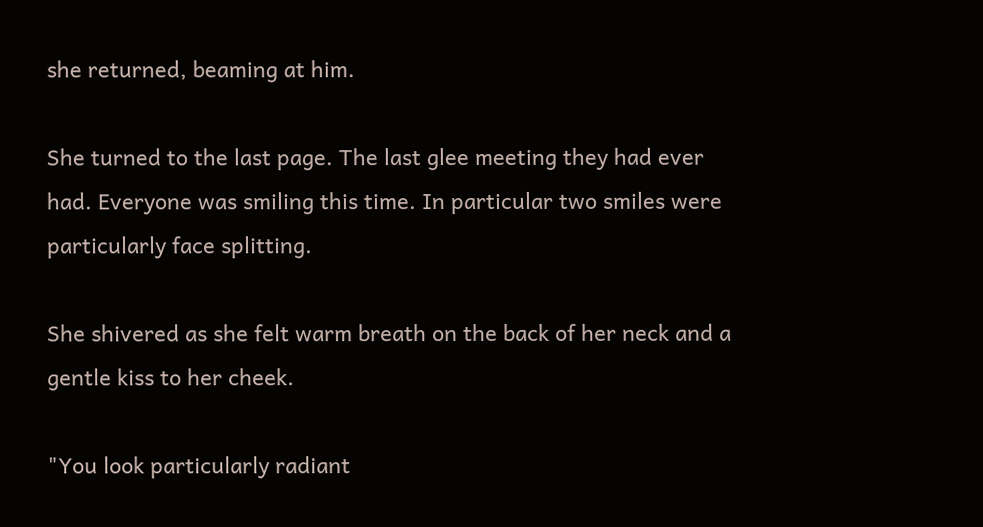she returned, beaming at him.

She turned to the last page. The last glee meeting they had ever had. Everyone was smiling this time. In particular two smiles were particularly face splitting.

She shivered as she felt warm breath on the back of her neck and a gentle kiss to her cheek.

"You look particularly radiant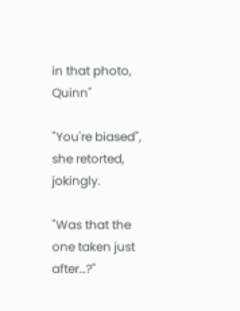in that photo, Quinn"

"You're biased", she retorted, jokingly.

"Was that the one taken just after…?"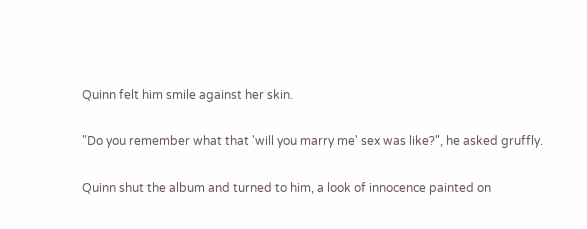Quinn felt him smile against her skin.

"Do you remember what that 'will you marry me' sex was like?", he asked gruffly.

Quinn shut the album and turned to him, a look of innocence painted on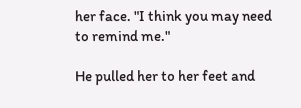her face. "I think you may need to remind me."

He pulled her to her feet and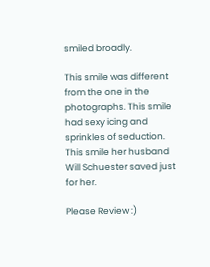smiled broadly.

This smile was different from the one in the photographs. This smile had sexy icing and sprinkles of seduction. This smile her husband Will Schuester saved just for her.

Please Review :)